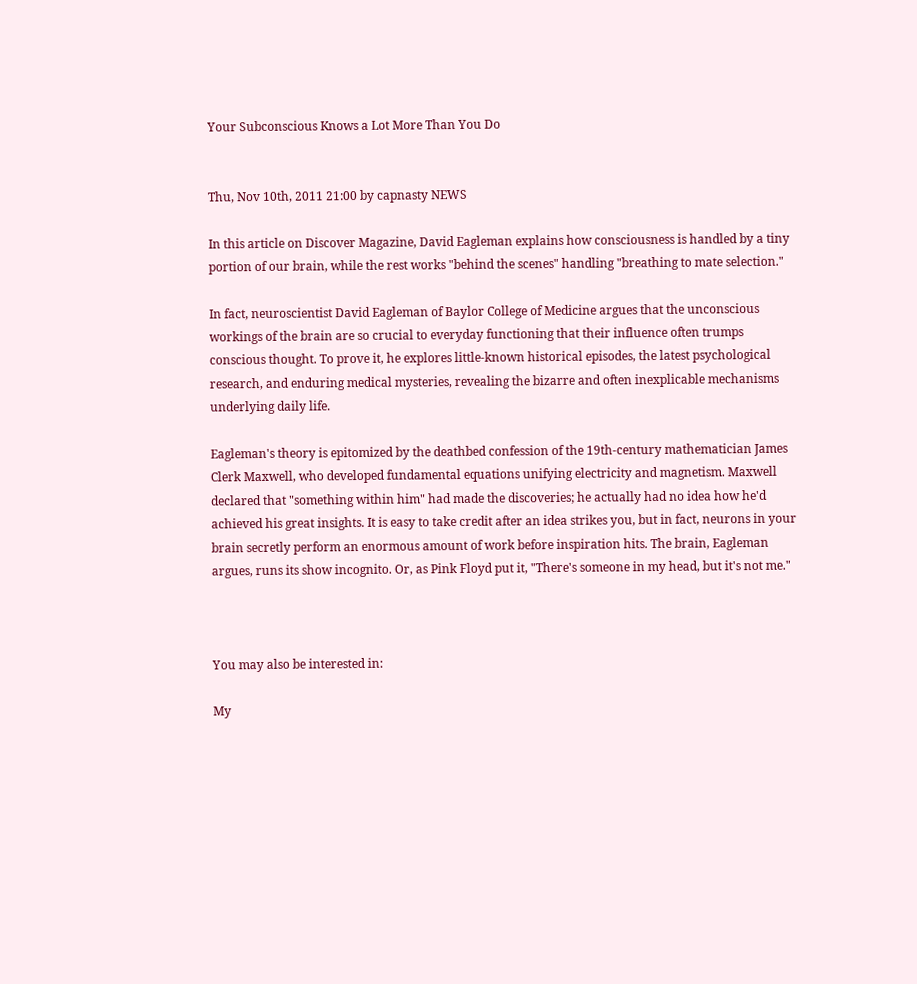Your Subconscious Knows a Lot More Than You Do


Thu, Nov 10th, 2011 21:00 by capnasty NEWS

In this article on Discover Magazine, David Eagleman explains how consciousness is handled by a tiny portion of our brain, while the rest works "behind the scenes" handling "breathing to mate selection."

In fact, neuroscientist David Eagleman of Baylor College of Medicine argues that the unconscious workings of the brain are so crucial to everyday functioning that their influence often trumps conscious thought. To prove it, he explores little-known historical episodes, the latest psychological research, and enduring medical mysteries, revealing the bizarre and often inexplicable mechanisms underlying daily life.

Eagleman's theory is epitomized by the deathbed confession of the 19th-century mathematician James Clerk Maxwell, who developed fundamental equations unifying electricity and magnetism. Maxwell declared that "something within him" had made the discoveries; he actually had no idea how he'd achieved his great insights. It is easy to take credit after an idea strikes you, but in fact, neurons in your brain secretly perform an enormous amount of work before inspiration hits. The brain, Eagleman argues, runs its show incognito. Or, as Pink Floyd put it, "There's someone in my head, but it's not me."



You may also be interested in:

My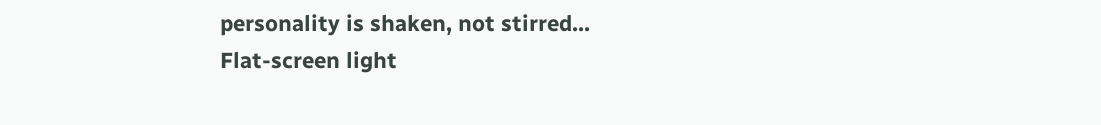personality is shaken, not stirred...
Flat-screen light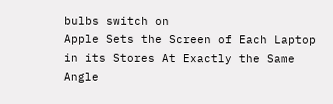bulbs switch on
Apple Sets the Screen of Each Laptop in its Stores At Exactly the Same Angle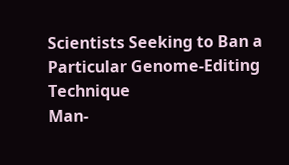Scientists Seeking to Ban a Particular Genome-Editing Technique
Man-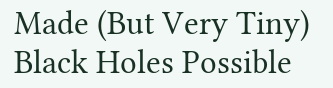Made (But Very Tiny) Black Holes Possible